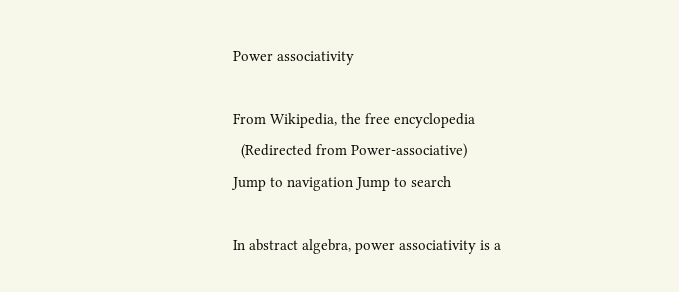Power associativity

From Wikipedia, the free encyclopedia
  (Redirected from Power-associative)
Jump to navigation Jump to search

In abstract algebra, power associativity is a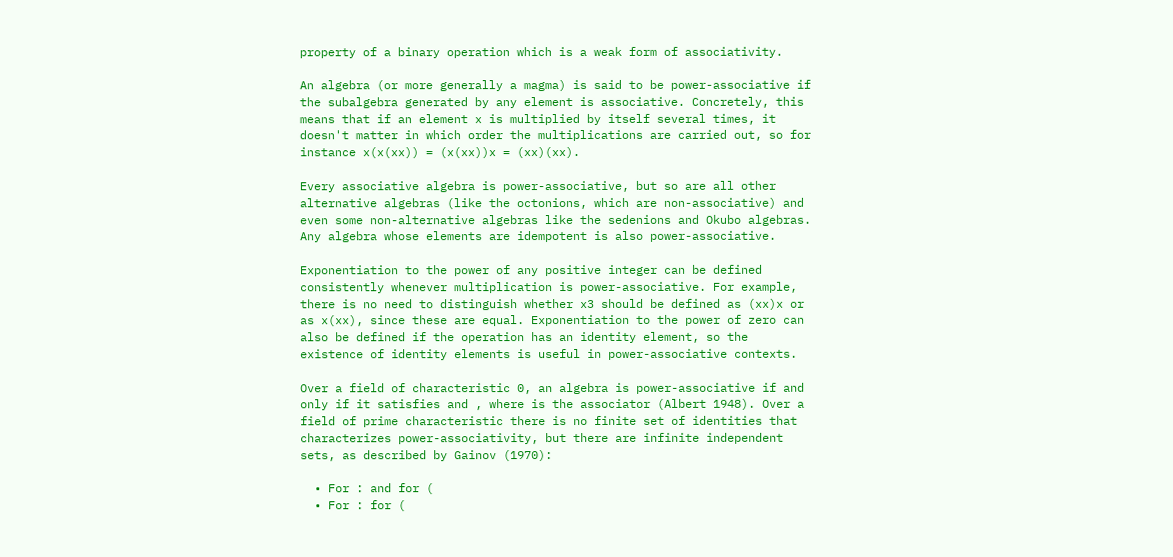property of a binary operation which is a weak form of associativity.

An algebra (or more generally a magma) is said to be power-associative if the subalgebra generated by any element is associative. Concretely, this means that if an element x is multiplied by itself several times, it doesn't matter in which order the multiplications are carried out, so for instance x(x(xx)) = (x(xx))x = (xx)(xx).

Every associative algebra is power-associative, but so are all other alternative algebras (like the octonions, which are non-associative) and even some non-alternative algebras like the sedenions and Okubo algebras. Any algebra whose elements are idempotent is also power-associative.

Exponentiation to the power of any positive integer can be defined consistently whenever multiplication is power-associative. For example, there is no need to distinguish whether x3 should be defined as (xx)x or as x(xx), since these are equal. Exponentiation to the power of zero can also be defined if the operation has an identity element, so the existence of identity elements is useful in power-associative contexts.

Over a field of characteristic 0, an algebra is power-associative if and only if it satisfies and , where is the associator (Albert 1948). Over a field of prime characteristic there is no finite set of identities that characterizes power-associativity, but there are infinite independent sets, as described by Gainov (1970):

  • For : and for (
  • For : for (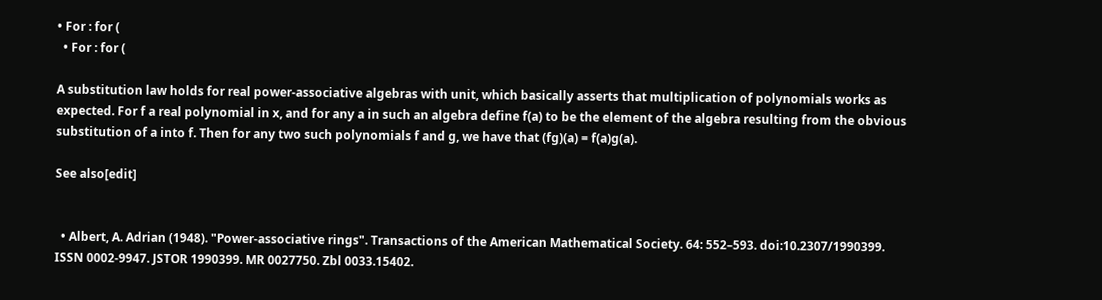• For : for (
  • For : for (

A substitution law holds for real power-associative algebras with unit, which basically asserts that multiplication of polynomials works as expected. For f a real polynomial in x, and for any a in such an algebra define f(a) to be the element of the algebra resulting from the obvious substitution of a into f. Then for any two such polynomials f and g, we have that (fg)(a) = f(a)g(a).

See also[edit]


  • Albert, A. Adrian (1948). "Power-associative rings". Transactions of the American Mathematical Society. 64: 552–593. doi:10.2307/1990399. ISSN 0002-9947. JSTOR 1990399. MR 0027750. Zbl 0033.15402.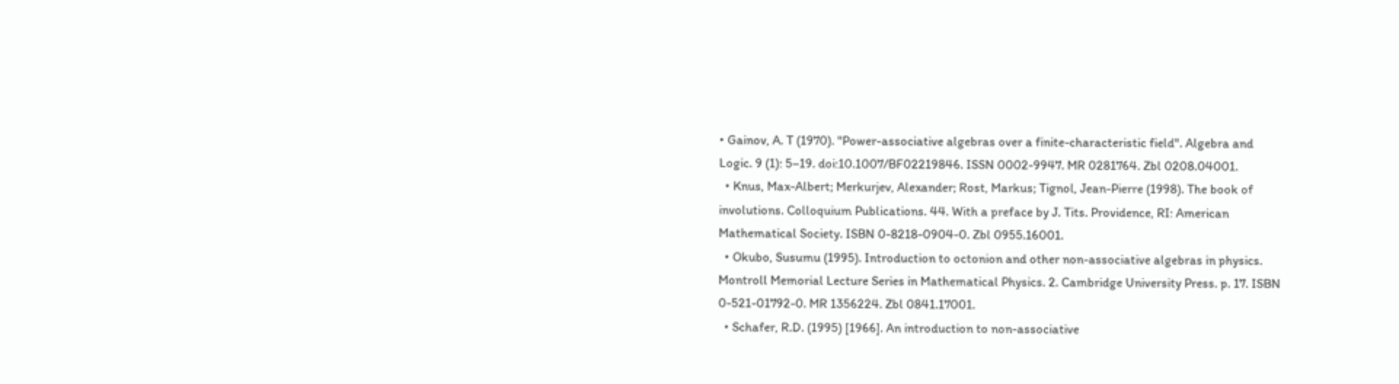• Gainov, A. T (1970). "Power-associative algebras over a finite-characteristic field". Algebra and Logic. 9 (1): 5–19. doi:10.1007/BF02219846. ISSN 0002-9947. MR 0281764. Zbl 0208.04001.
  • Knus, Max-Albert; Merkurjev, Alexander; Rost, Markus; Tignol, Jean-Pierre (1998). The book of involutions. Colloquium Publications. 44. With a preface by J. Tits. Providence, RI: American Mathematical Society. ISBN 0-8218-0904-0. Zbl 0955.16001.
  • Okubo, Susumu (1995). Introduction to octonion and other non-associative algebras in physics. Montroll Memorial Lecture Series in Mathematical Physics. 2. Cambridge University Press. p. 17. ISBN 0-521-01792-0. MR 1356224. Zbl 0841.17001.
  • Schafer, R.D. (1995) [1966]. An introduction to non-associative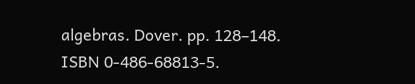algebras. Dover. pp. 128–148. ISBN 0-486-68813-5.